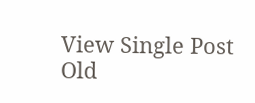View Single Post
Old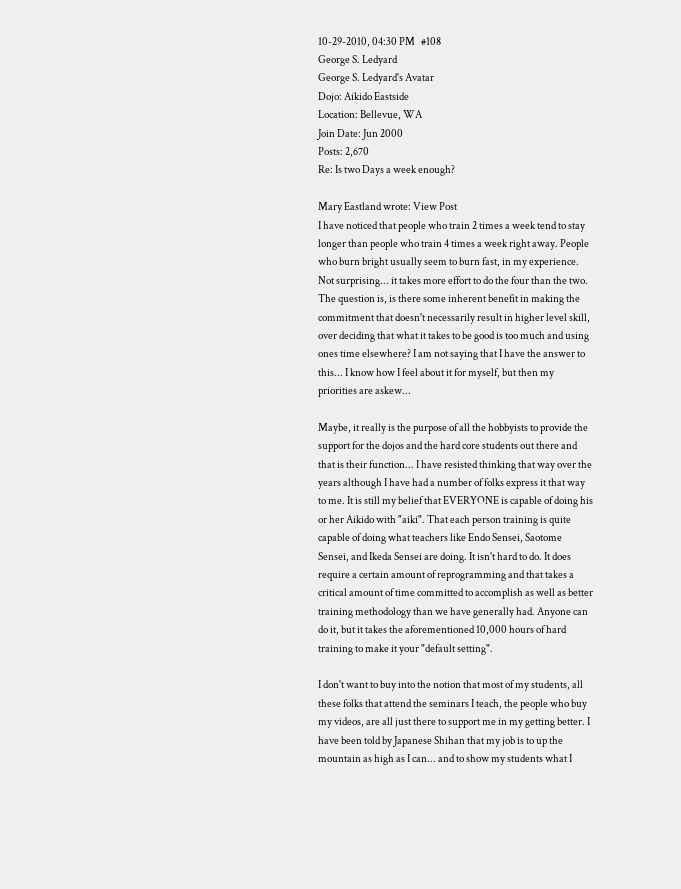10-29-2010, 04:30 PM   #108
George S. Ledyard
George S. Ledyard's Avatar
Dojo: Aikido Eastside
Location: Bellevue, WA
Join Date: Jun 2000
Posts: 2,670
Re: Is two Days a week enough?

Mary Eastland wrote: View Post
I have noticed that people who train 2 times a week tend to stay longer than people who train 4 times a week right away. People who burn bright usually seem to burn fast, in my experience.
Not surprising... it takes more effort to do the four than the two. The question is, is there some inherent benefit in making the commitment that doesn't necessarily result in higher level skill, over deciding that what it takes to be good is too much and using ones time elsewhere? I am not saying that I have the answer to this... I know how I feel about it for myself, but then my priorities are askew...

Maybe, it really is the purpose of all the hobbyists to provide the support for the dojos and the hard core students out there and that is their function... I have resisted thinking that way over the years although I have had a number of folks express it that way to me. It is still my belief that EVERYONE is capable of doing his or her Aikido with "aiki". That each person training is quite capable of doing what teachers like Endo Sensei, Saotome Sensei, and Ikeda Sensei are doing. It isn't hard to do. It does require a certain amount of reprogramming and that takes a critical amount of time committed to accomplish as well as better training methodology than we have generally had. Anyone can do it, but it takes the aforementioned 10,000 hours of hard training to make it your "default setting".

I don't want to buy into the notion that most of my students, all these folks that attend the seminars I teach, the people who buy my videos, are all just there to support me in my getting better. I have been told by Japanese Shihan that my job is to up the mountain as high as I can... and to show my students what I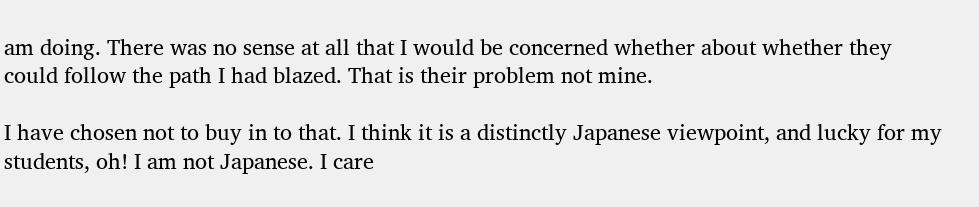am doing. There was no sense at all that I would be concerned whether about whether they could follow the path I had blazed. That is their problem not mine.

I have chosen not to buy in to that. I think it is a distinctly Japanese viewpoint, and lucky for my students, oh! I am not Japanese. I care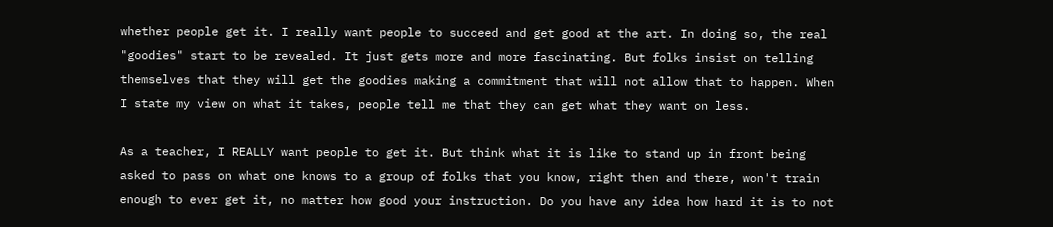whether people get it. I really want people to succeed and get good at the art. In doing so, the real "goodies" start to be revealed. It just gets more and more fascinating. But folks insist on telling themselves that they will get the goodies making a commitment that will not allow that to happen. When I state my view on what it takes, people tell me that they can get what they want on less.

As a teacher, I REALLY want people to get it. But think what it is like to stand up in front being asked to pass on what one knows to a group of folks that you know, right then and there, won't train enough to ever get it, no matter how good your instruction. Do you have any idea how hard it is to not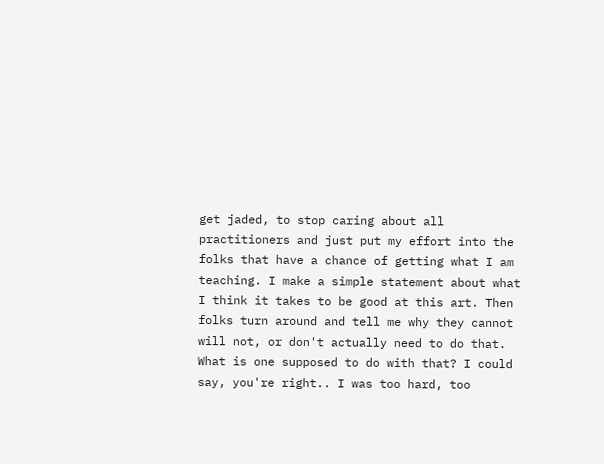get jaded, to stop caring about all practitioners and just put my effort into the folks that have a chance of getting what I am teaching. I make a simple statement about what I think it takes to be good at this art. Then folks turn around and tell me why they cannot will not, or don't actually need to do that. What is one supposed to do with that? I could say, you're right.. I was too hard, too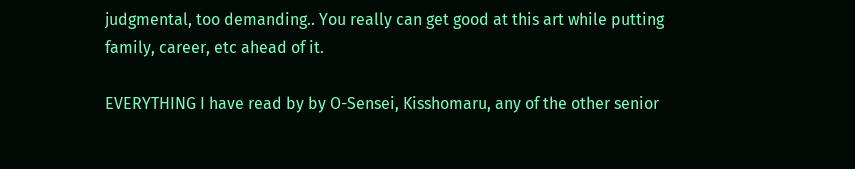judgmental, too demanding.. You really can get good at this art while putting family, career, etc ahead of it.

EVERYTHING I have read by by O-Sensei, Kisshomaru, any of the other senior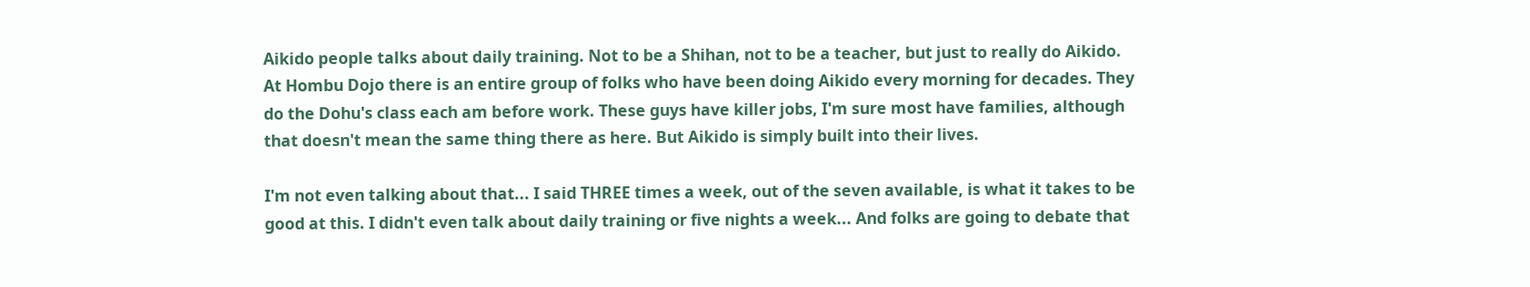Aikido people talks about daily training. Not to be a Shihan, not to be a teacher, but just to really do Aikido. At Hombu Dojo there is an entire group of folks who have been doing Aikido every morning for decades. They do the Dohu's class each am before work. These guys have killer jobs, I'm sure most have families, although that doesn't mean the same thing there as here. But Aikido is simply built into their lives.

I'm not even talking about that... I said THREE times a week, out of the seven available, is what it takes to be good at this. I didn't even talk about daily training or five nights a week... And folks are going to debate that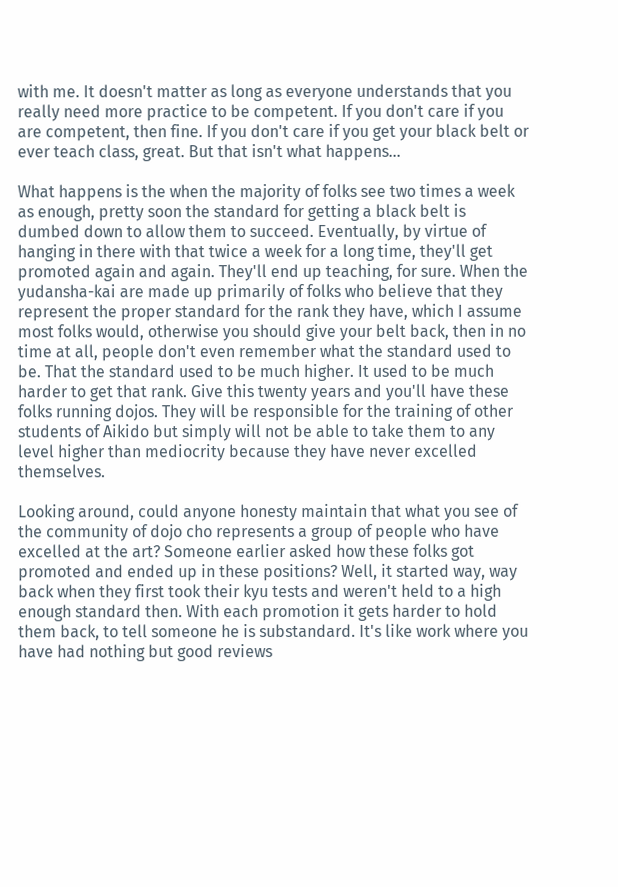with me. It doesn't matter as long as everyone understands that you really need more practice to be competent. If you don't care if you are competent, then fine. If you don't care if you get your black belt or ever teach class, great. But that isn't what happens...

What happens is the when the majority of folks see two times a week as enough, pretty soon the standard for getting a black belt is dumbed down to allow them to succeed. Eventually, by virtue of hanging in there with that twice a week for a long time, they'll get promoted again and again. They'll end up teaching, for sure. When the yudansha-kai are made up primarily of folks who believe that they represent the proper standard for the rank they have, which I assume most folks would, otherwise you should give your belt back, then in no time at all, people don't even remember what the standard used to be. That the standard used to be much higher. It used to be much harder to get that rank. Give this twenty years and you'll have these folks running dojos. They will be responsible for the training of other students of Aikido but simply will not be able to take them to any level higher than mediocrity because they have never excelled themselves.

Looking around, could anyone honesty maintain that what you see of the community of dojo cho represents a group of people who have excelled at the art? Someone earlier asked how these folks got promoted and ended up in these positions? Well, it started way, way back when they first took their kyu tests and weren't held to a high enough standard then. With each promotion it gets harder to hold them back, to tell someone he is substandard. It's like work where you have had nothing but good reviews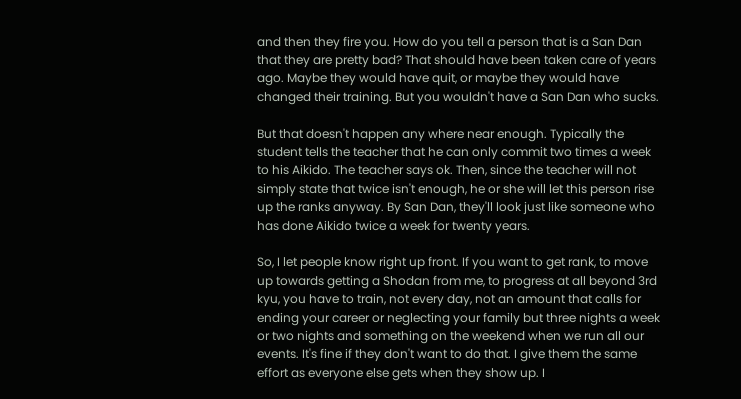and then they fire you. How do you tell a person that is a San Dan that they are pretty bad? That should have been taken care of years ago. Maybe they would have quit, or maybe they would have changed their training. But you wouldn't have a San Dan who sucks.

But that doesn't happen any where near enough. Typically the student tells the teacher that he can only commit two times a week to his Aikido. The teacher says ok. Then, since the teacher will not simply state that twice isn't enough, he or she will let this person rise up the ranks anyway. By San Dan, they'll look just like someone who has done Aikido twice a week for twenty years.

So, I let people know right up front. If you want to get rank, to move up towards getting a Shodan from me, to progress at all beyond 3rd kyu, you have to train, not every day, not an amount that calls for ending your career or neglecting your family but three nights a week or two nights and something on the weekend when we run all our events. It's fine if they don't want to do that. I give them the same effort as everyone else gets when they show up. I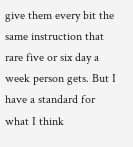give them every bit the same instruction that rare five or six day a week person gets. But I have a standard for what I think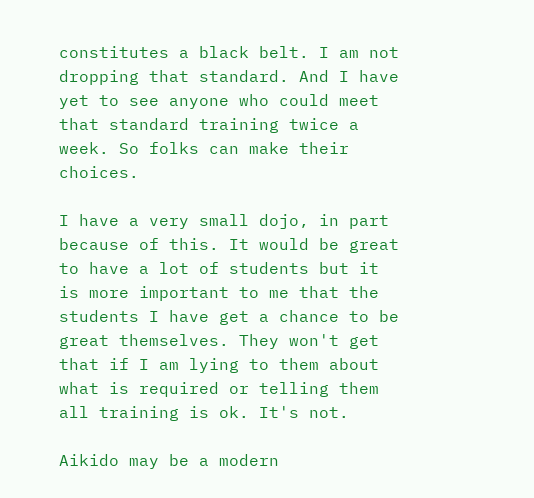constitutes a black belt. I am not dropping that standard. And I have yet to see anyone who could meet that standard training twice a week. So folks can make their choices.

I have a very small dojo, in part because of this. It would be great to have a lot of students but it is more important to me that the students I have get a chance to be great themselves. They won't get that if I am lying to them about what is required or telling them all training is ok. It's not.

Aikido may be a modern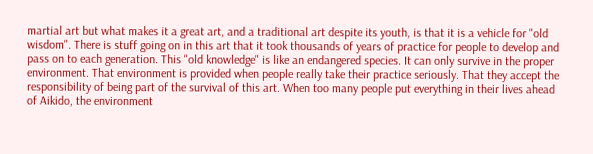martial art but what makes it a great art, and a traditional art despite its youth, is that it is a vehicle for "old wisdom". There is stuff going on in this art that it took thousands of years of practice for people to develop and pass on to each generation. This "old knowledge" is like an endangered species. It can only survive in the proper environment. That environment is provided when people really take their practice seriously. That they accept the responsibility of being part of the survival of this art. When too many people put everything in their lives ahead of Aikido, the environment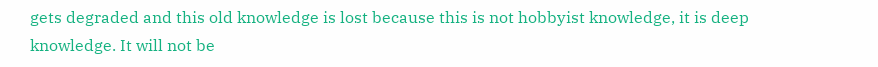gets degraded and this old knowledge is lost because this is not hobbyist knowledge, it is deep knowledge. It will not be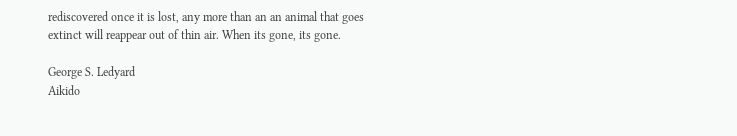rediscovered once it is lost, any more than an an animal that goes extinct will reappear out of thin air. When its gone, its gone.

George S. Ledyard
Aikido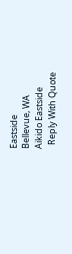Eastside
Bellevue, WA
Aikido Eastside
  Reply With Quote